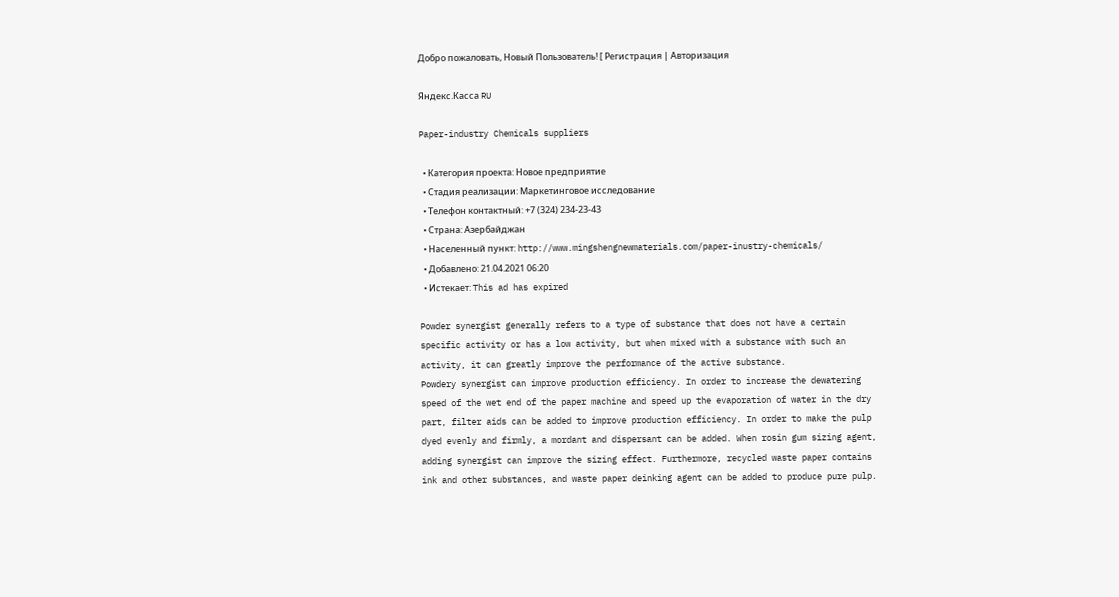Добро пожаловать, Новый Пользователь! [ Регистрация | Авторизация

Яндекс.Касса RU

Paper-industry Chemicals suppliers

  • Категория проекта: Новое предприятие
  • Стадия реализации: Маркетинговое исследование
  • Телефон контактный: +7 (324) 234-23-43
  • Страна: Азербайджан
  • Населенный пункт: http://www.mingshengnewmaterials.com/paper-inustry-chemicals/
  • Добавлено: 21.04.2021 06:20
  • Истекает: This ad has expired

Powder synergist generally refers to a type of substance that does not have a certain specific activity or has a low activity, but when mixed with a substance with such an activity, it can greatly improve the performance of the active substance.
Powdery synergist can improve production efficiency. In order to increase the dewatering speed of the wet end of the paper machine and speed up the evaporation of water in the dry part, filter aids can be added to improve production efficiency. In order to make the pulp dyed evenly and firmly, a mordant and dispersant can be added. When rosin gum sizing agent, adding synergist can improve the sizing effect. Furthermore, recycled waste paper contains ink and other substances, and waste paper deinking agent can be added to produce pure pulp.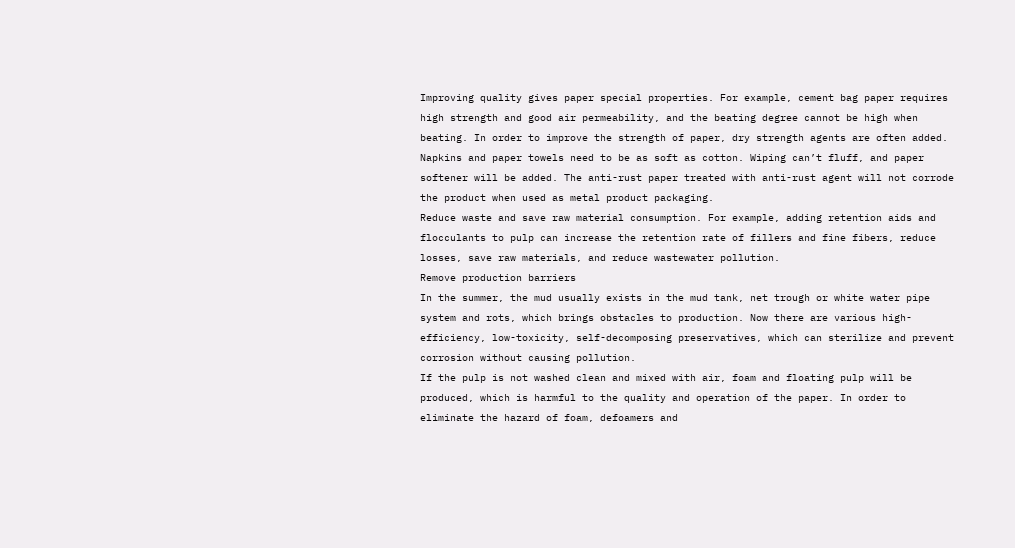Improving quality gives paper special properties. For example, cement bag paper requires high strength and good air permeability, and the beating degree cannot be high when beating. In order to improve the strength of paper, dry strength agents are often added. Napkins and paper towels need to be as soft as cotton. Wiping can’t fluff, and paper softener will be added. The anti-rust paper treated with anti-rust agent will not corrode the product when used as metal product packaging.
Reduce waste and save raw material consumption. For example, adding retention aids and flocculants to pulp can increase the retention rate of fillers and fine fibers, reduce losses, save raw materials, and reduce wastewater pollution.
Remove production barriers
In the summer, the mud usually exists in the mud tank, net trough or white water pipe system and rots, which brings obstacles to production. Now there are various high-efficiency, low-toxicity, self-decomposing preservatives, which can sterilize and prevent corrosion without causing pollution.
If the pulp is not washed clean and mixed with air, foam and floating pulp will be produced, which is harmful to the quality and operation of the paper. In order to eliminate the hazard of foam, defoamers and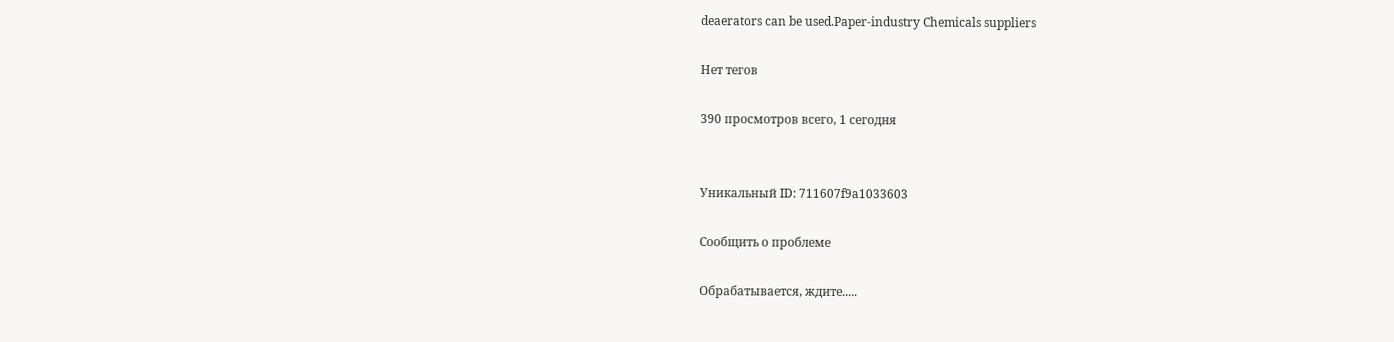deaerators can be used.Paper-industry Chemicals suppliers

Нет тегов

390 просмотров всего, 1 сегодня


Уникальный ID: 711607f9a1033603

Сообщить о проблеме

Обрабатывается, ждите.....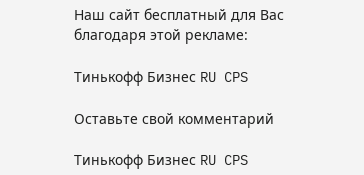Наш сайт бесплатный для Вас благодаря этой рекламе:

Тинькофф Бизнес RU CPS

Оставьте свой комментарий

Тинькофф Бизнес RU CPS